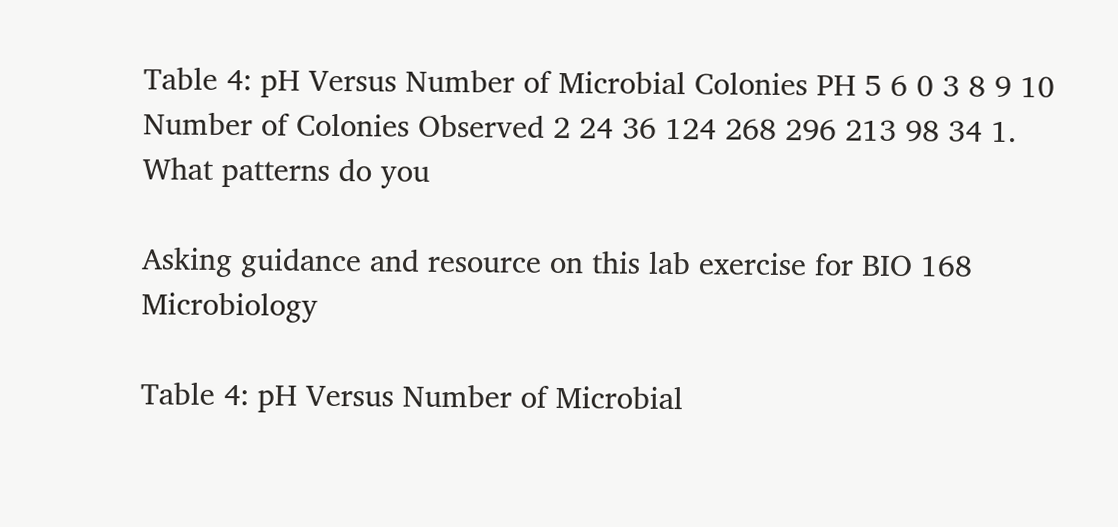Table 4: pH Versus Number of Microbial Colonies PH 5 6 0 3 8 9 10 Number of Colonies Observed 2 24 36 124 268 296 213 98 34 1. What patterns do you

Asking guidance and resource on this lab exercise for BIO 168 Microbiology

Table 4: pH Versus Number of Microbial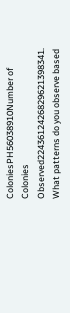ColoniesPH56038910Number of Colonies Observed2243612426829621398341. What patterns do you observe based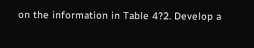on the information in Table 4?2. Develop a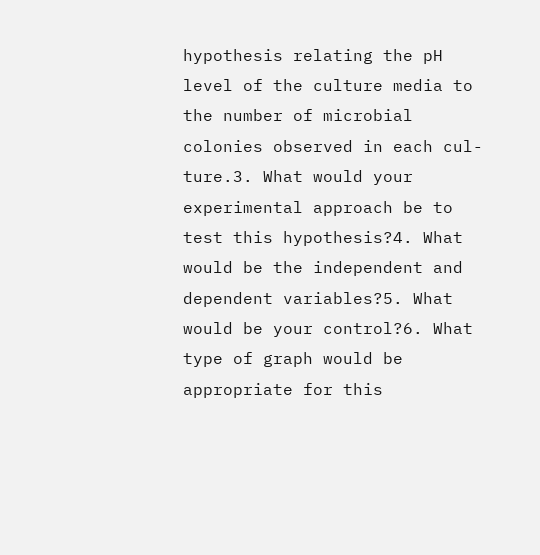hypothesis relating the pH level of the culture media to the number of microbial colonies observed in each cul-ture.3. What would your experimental approach be to test this hypothesis?4. What would be the independent and dependent variables?5. What would be your control?6. What type of graph would be appropriate for this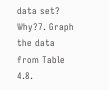data set? Why?7. Graph the data from Table 4.8.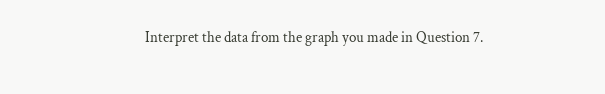Interpret the data from the graph you made in Question 7.